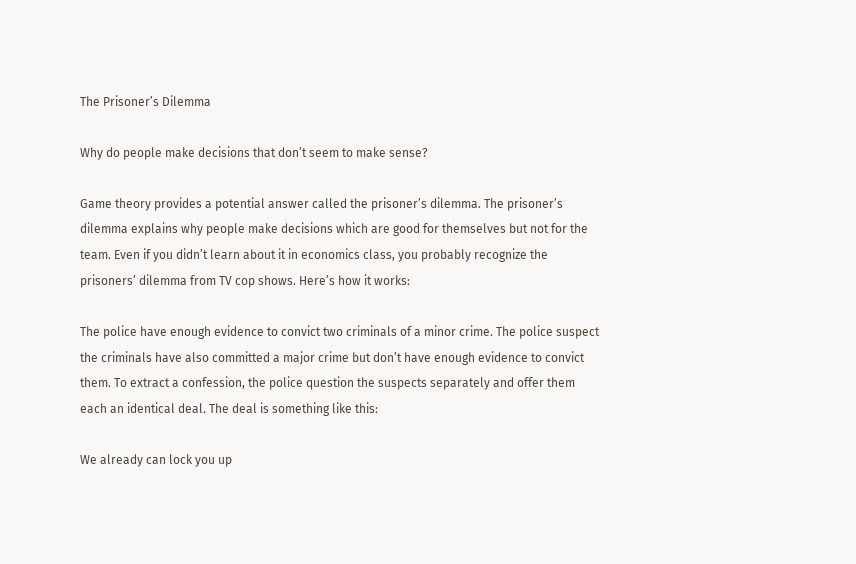The Prisoner’s Dilemma

Why do people make decisions that don’t seem to make sense?

Game theory provides a potential answer called the prisoner’s dilemma. The prisoner’s dilemma explains why people make decisions which are good for themselves but not for the team. Even if you didn’t learn about it in economics class, you probably recognize the prisoners’ dilemma from TV cop shows. Here’s how it works:

The police have enough evidence to convict two criminals of a minor crime. The police suspect the criminals have also committed a major crime but don’t have enough evidence to convict them. To extract a confession, the police question the suspects separately and offer them each an identical deal. The deal is something like this:

We already can lock you up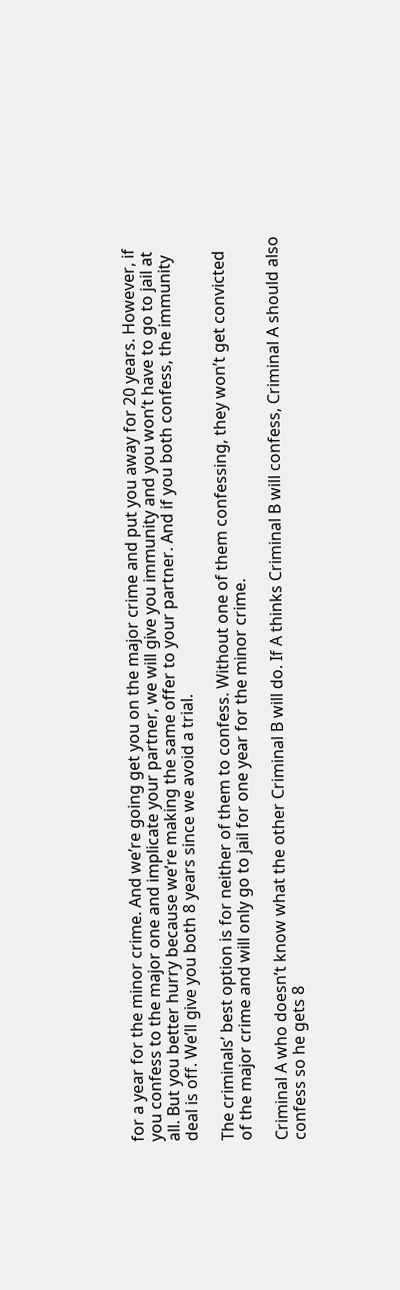for a year for the minor crime. And we’re going get you on the major crime and put you away for 20 years. However, if you confess to the major one and implicate your partner, we will give you immunity and you won’t have to go to jail at all. But you better hurry because we’re making the same offer to your partner. And if you both confess, the immunity deal is off. We’ll give you both 8 years since we avoid a trial.

The criminals’ best option is for neither of them to confess. Without one of them confessing, they won’t get convicted of the major crime and will only go to jail for one year for the minor crime.

Criminal A who doesn’t know what the other Criminal B will do. If A thinks Criminal B will confess, Criminal A should also confess so he gets 8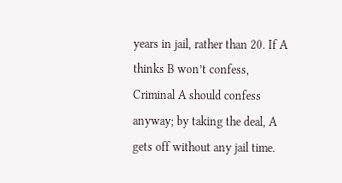years in jail, rather than 20. If A thinks B won’t confess, Criminal A should confess anyway; by taking the deal, A gets off without any jail time.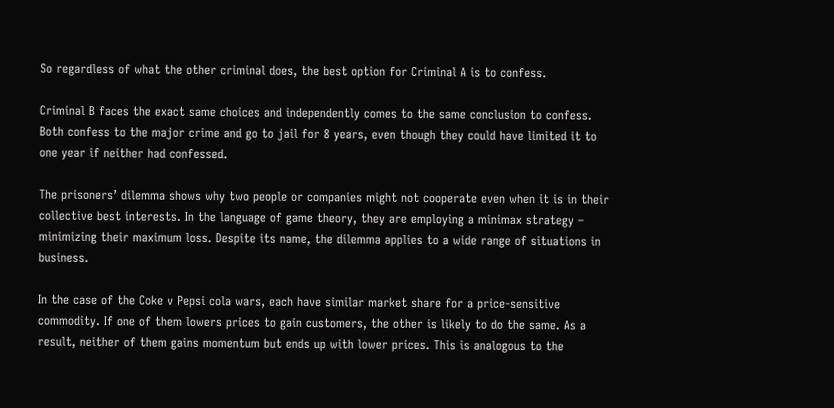So regardless of what the other criminal does, the best option for Criminal A is to confess.

Criminal B faces the exact same choices and independently comes to the same conclusion to confess. Both confess to the major crime and go to jail for 8 years, even though they could have limited it to one year if neither had confessed.

The prisoners’ dilemma shows why two people or companies might not cooperate even when it is in their collective best interests. In the language of game theory, they are employing a minimax strategy – minimizing their maximum loss. Despite its name, the dilemma applies to a wide range of situations in business.

In the case of the Coke v Pepsi cola wars, each have similar market share for a price-sensitive commodity. If one of them lowers prices to gain customers, the other is likely to do the same. As a result, neither of them gains momentum but ends up with lower prices. This is analogous to the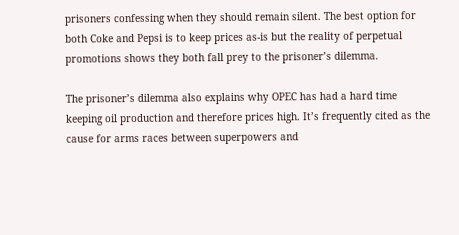prisoners confessing when they should remain silent. The best option for both Coke and Pepsi is to keep prices as-is but the reality of perpetual promotions shows they both fall prey to the prisoner’s dilemma.

The prisoner’s dilemma also explains why OPEC has had a hard time keeping oil production and therefore prices high. It’s frequently cited as the cause for arms races between superpowers and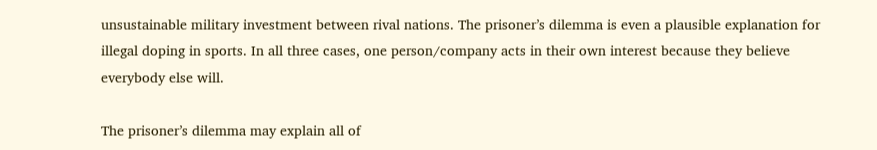unsustainable military investment between rival nations. The prisoner’s dilemma is even a plausible explanation for illegal doping in sports. In all three cases, one person/company acts in their own interest because they believe everybody else will.

The prisoner’s dilemma may explain all of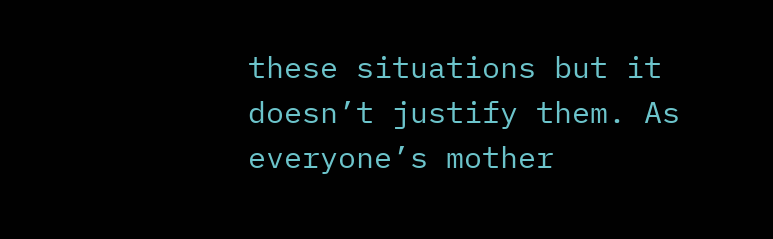these situations but it doesn’t justify them. As everyone’s mother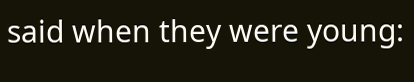said when they were young: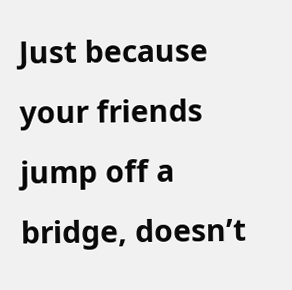Just because your friends jump off a bridge, doesn’t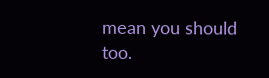mean you should too.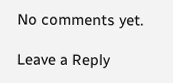No comments yet.

Leave a Reply